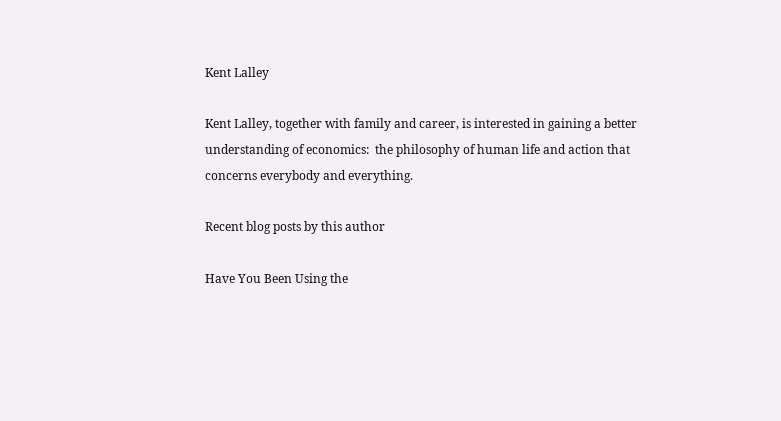Kent Lalley

Kent Lalley, together with family and career, is interested in gaining a better understanding of economics:  the philosophy of human life and action that concerns everybody and everything.

Recent blog posts by this author

Have You Been Using the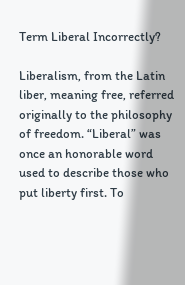Term Liberal Incorrectly?

Liberalism, from the Latin liber, meaning free, referred originally to the philosophy of freedom. “Liberal” was once an honorable word used to describe those who put liberty first. To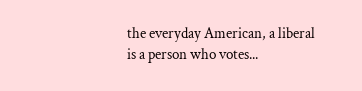the everyday American, a liberal is a person who votes...